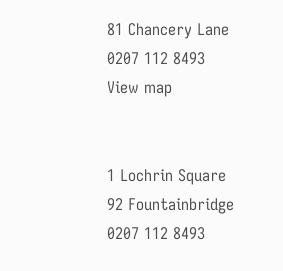81 Chancery Lane
0207 112 8493
View map


1 Lochrin Square
92 Fountainbridge
0207 112 8493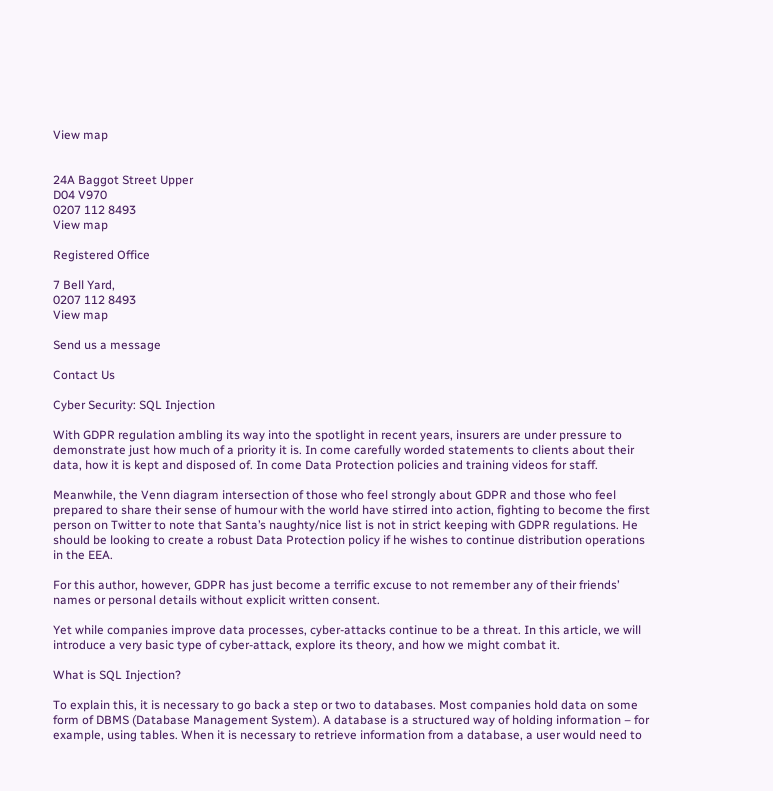View map


24A Baggot Street Upper
D04 V970
0207 112 8493
View map

Registered Office

7 Bell Yard,
0207 112 8493
View map

Send us a message

Contact Us

Cyber Security: SQL Injection

With GDPR regulation ambling its way into the spotlight in recent years, insurers are under pressure to demonstrate just how much of a priority it is. In come carefully worded statements to clients about their data, how it is kept and disposed of. In come Data Protection policies and training videos for staff.

Meanwhile, the Venn diagram intersection of those who feel strongly about GDPR and those who feel prepared to share their sense of humour with the world have stirred into action, fighting to become the first person on Twitter to note that Santa’s naughty/nice list is not in strict keeping with GDPR regulations. He should be looking to create a robust Data Protection policy if he wishes to continue distribution operations in the EEA.

For this author, however, GDPR has just become a terrific excuse to not remember any of their friends’ names or personal details without explicit written consent.

Yet while companies improve data processes, cyber-attacks continue to be a threat. In this article, we will introduce a very basic type of cyber-attack, explore its theory, and how we might combat it.

What is SQL Injection?

To explain this, it is necessary to go back a step or two to databases. Most companies hold data on some form of DBMS (Database Management System). A database is a structured way of holding information – for example, using tables. When it is necessary to retrieve information from a database, a user would need to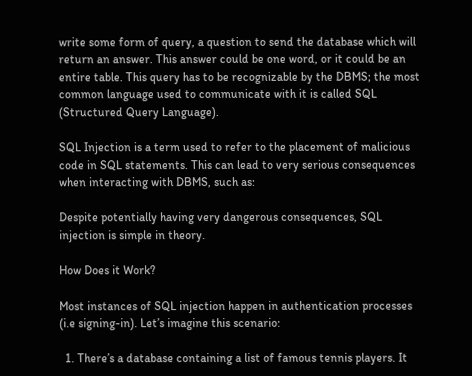write some form of query, a question to send the database which will return an answer. This answer could be one word, or it could be an entire table. This query has to be recognizable by the DBMS; the most common language used to communicate with it is called SQL (Structured Query Language).

SQL Injection is a term used to refer to the placement of malicious code in SQL statements. This can lead to very serious consequences when interacting with DBMS, such as:

Despite potentially having very dangerous consequences, SQL injection is simple in theory.

How Does it Work?

Most instances of SQL injection happen in authentication processes (i.e signing-in). Let’s imagine this scenario:

  1. There’s a database containing a list of famous tennis players. It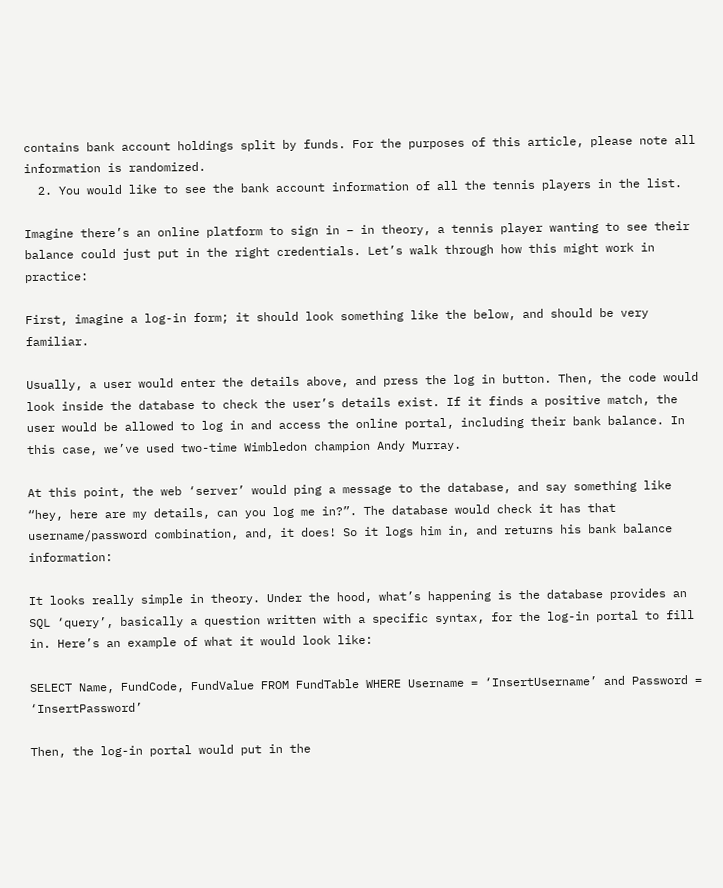contains bank account holdings split by funds. For the purposes of this article, please note all information is randomized.
  2. You would like to see the bank account information of all the tennis players in the list.

Imagine there’s an online platform to sign in – in theory, a tennis player wanting to see their balance could just put in the right credentials. Let’s walk through how this might work in practice:

First, imagine a log-in form; it should look something like the below, and should be very familiar.

Usually, a user would enter the details above, and press the log in button. Then, the code would look inside the database to check the user’s details exist. If it finds a positive match, the user would be allowed to log in and access the online portal, including their bank balance. In this case, we’ve used two-time Wimbledon champion Andy Murray.

At this point, the web ‘server’ would ping a message to the database, and say something like “hey, here are my details, can you log me in?”. The database would check it has that username/password combination, and, it does! So it logs him in, and returns his bank balance information:

It looks really simple in theory. Under the hood, what’s happening is the database provides an SQL ‘query’, basically a question written with a specific syntax, for the log-in portal to fill in. Here’s an example of what it would look like:

SELECT Name, FundCode, FundValue FROM FundTable WHERE Username = ‘InsertUsername’ and Password = ‘InsertPassword’

Then, the log-in portal would put in the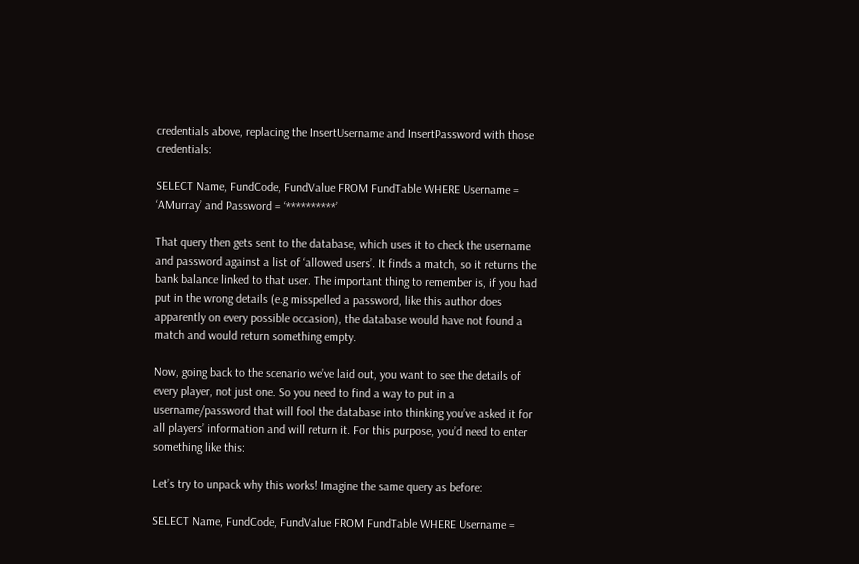credentials above, replacing the InsertUsername and InsertPassword with those credentials:

SELECT Name, FundCode, FundValue FROM FundTable WHERE Username = ‘AMurray’ and Password = ‘**********’

That query then gets sent to the database, which uses it to check the username and password against a list of ‘allowed users’. It finds a match, so it returns the bank balance linked to that user. The important thing to remember is, if you had put in the wrong details (e.g misspelled a password, like this author does apparently on every possible occasion), the database would have not found a match and would return something empty.

Now, going back to the scenario we’ve laid out, you want to see the details of every player, not just one. So you need to find a way to put in a username/password that will fool the database into thinking you’ve asked it for all players’ information and will return it. For this purpose, you’d need to enter something like this:

Let’s try to unpack why this works! Imagine the same query as before:

SELECT Name, FundCode, FundValue FROM FundTable WHERE Username =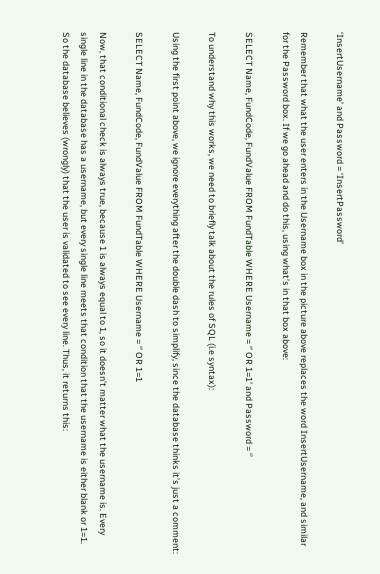‘InsertUsername’ and Password = ‘InsertPassword’

Remember that what the user enters in the Username box in the picture above replaces the word InsertUsername, and similar for the Password box. If we go ahead and do this, using what’s in that box above:

SELECT Name, FundCode, FundValue FROM FundTable WHERE Username = ‘’ OR 1=1’ and Password = ‘’

To understand why this works, we need to briefly talk about the rules of SQL (i.e syntax):

Using the first point above, we ignore everything after the double dash to simplify, since the database thinks it’s just a comment:

SELECT Name, FundCode, FundValue FROM FundTable WHERE Username = ‘’ OR 1=1

Now, that conditional check is always true, because 1 is always equal to 1, so it doesn’t matter what the username is. Every single line in the database has a username, but every single line meets that condition that the username is either blank or 1=1. So the database believes (wrongly) that the user is validated to see every line. Thus, it returns this: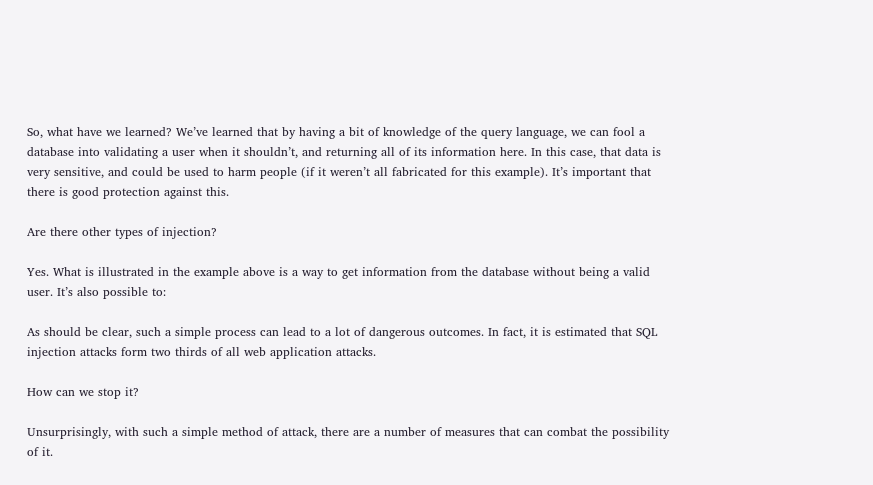So, what have we learned? We’ve learned that by having a bit of knowledge of the query language, we can fool a database into validating a user when it shouldn’t, and returning all of its information here. In this case, that data is very sensitive, and could be used to harm people (if it weren’t all fabricated for this example). It’s important that there is good protection against this.

Are there other types of injection?

Yes. What is illustrated in the example above is a way to get information from the database without being a valid user. It’s also possible to:

As should be clear, such a simple process can lead to a lot of dangerous outcomes. In fact, it is estimated that SQL injection attacks form two thirds of all web application attacks.

How can we stop it?

Unsurprisingly, with such a simple method of attack, there are a number of measures that can combat the possibility of it.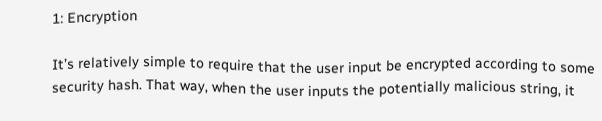1: Encryption

It’s relatively simple to require that the user input be encrypted according to some security hash. That way, when the user inputs the potentially malicious string, it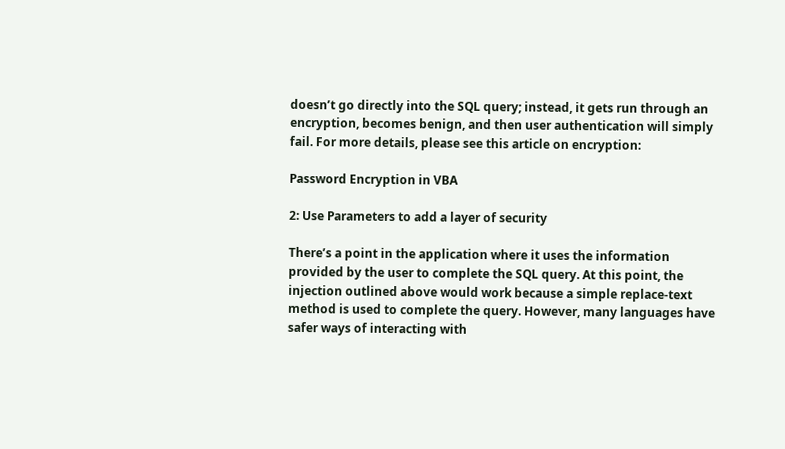doesn’t go directly into the SQL query; instead, it gets run through an encryption, becomes benign, and then user authentication will simply fail. For more details, please see this article on encryption:

Password Encryption in VBA

2: Use Parameters to add a layer of security

There’s a point in the application where it uses the information provided by the user to complete the SQL query. At this point, the injection outlined above would work because a simple replace-text method is used to complete the query. However, many languages have safer ways of interacting with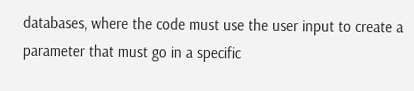databases, where the code must use the user input to create a parameter that must go in a specific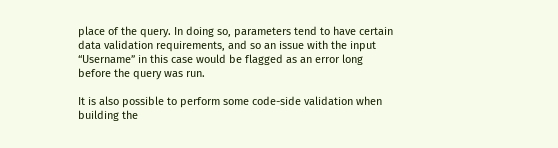place of the query. In doing so, parameters tend to have certain data validation requirements, and so an issue with the input “Username” in this case would be flagged as an error long before the query was run.

It is also possible to perform some code-side validation when building the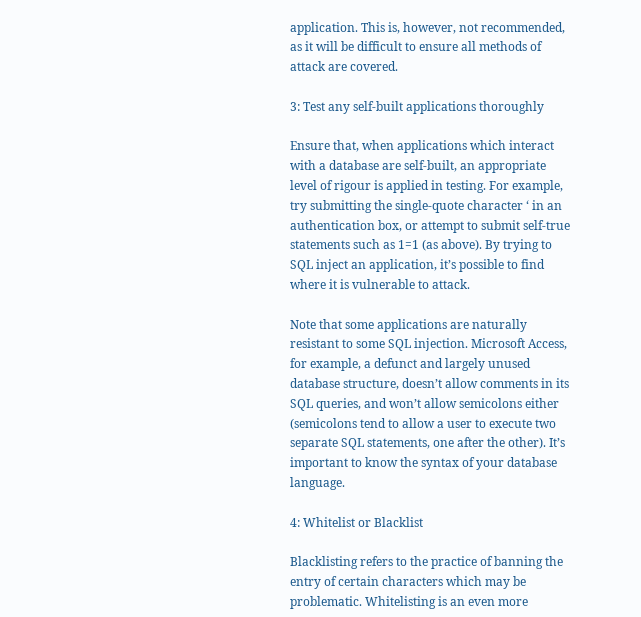application. This is, however, not recommended, as it will be difficult to ensure all methods of attack are covered.

3: Test any self-built applications thoroughly

Ensure that, when applications which interact with a database are self-built, an appropriate level of rigour is applied in testing. For example, try submitting the single-quote character ‘ in an authentication box, or attempt to submit self-true statements such as 1=1 (as above). By trying to SQL inject an application, it’s possible to find where it is vulnerable to attack.

Note that some applications are naturally resistant to some SQL injection. Microsoft Access, for example, a defunct and largely unused database structure, doesn’t allow comments in its SQL queries, and won’t allow semicolons either (semicolons tend to allow a user to execute two separate SQL statements, one after the other). It’s important to know the syntax of your database language.

4: Whitelist or Blacklist

Blacklisting refers to the practice of banning the entry of certain characters which may be problematic. Whitelisting is an even more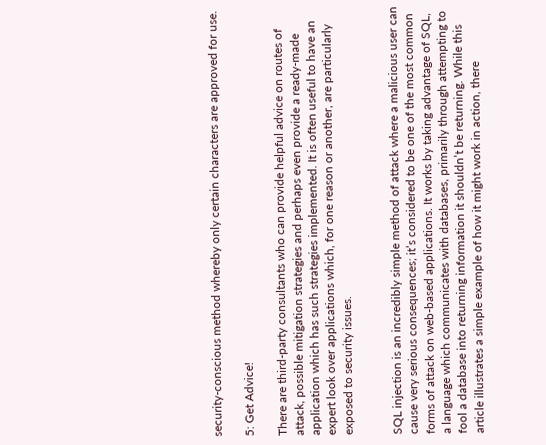security-conscious method whereby only certain characters are approved for use.

5: Get Advice!

There are third-party consultants who can provide helpful advice on routes of attack, possible mitigation strategies and perhaps even provide a ready-made application which has such strategies implemented. It is often useful to have an expert look over applications which, for one reason or another, are particularly exposed to security issues.


SQL injection is an incredibly simple method of attack where a malicious user can cause very serious consequences; it’s considered to be one of the most common forms of attack on web-based applications. It works by taking advantage of SQL, a language which communicates with databases, primarily through attempting to fool a database into returning information it shouldn’t be returning. While this article illustrates a simple example of how it might work in action, there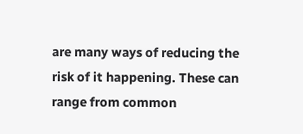are many ways of reducing the risk of it happening. These can range from common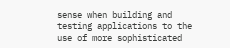sense when building and testing applications to the use of more sophisticated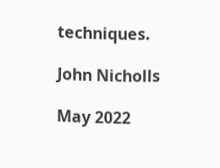techniques.

John Nicholls

May 2022